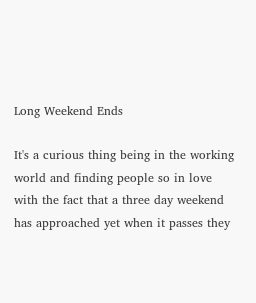Long Weekend Ends

It's a curious thing being in the working world and finding people so in love with the fact that a three day weekend has approached yet when it passes they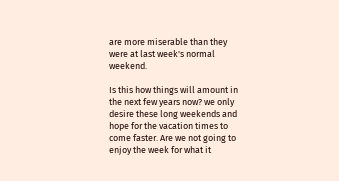are more miserable than they were at last week's normal weekend.

Is this how things will amount in the next few years now? we only desire these long weekends and hope for the vacation times to come faster. Are we not going to enjoy the week for what it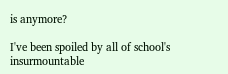is anymore?

I've been spoiled by all of school's insurmountable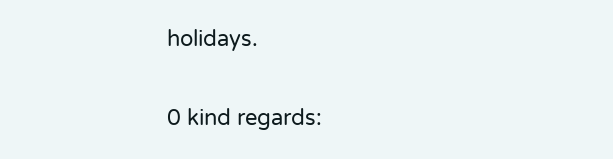holidays.

0 kind regards: